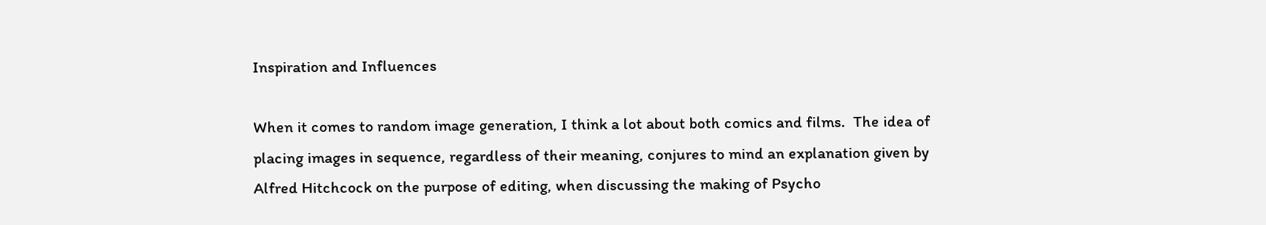Inspiration and Influences

When it comes to random image generation, I think a lot about both comics and films.  The idea of placing images in sequence, regardless of their meaning, conjures to mind an explanation given by Alfred Hitchcock on the purpose of editing, when discussing the making of Psycho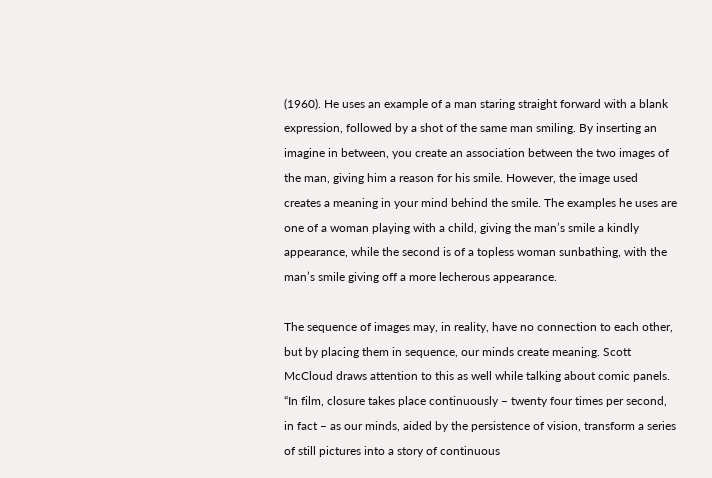(1960). He uses an example of a man staring straight forward with a blank expression, followed by a shot of the same man smiling. By inserting an imagine in between, you create an association between the two images of the man, giving him a reason for his smile. However, the image used creates a meaning in your mind behind the smile. The examples he uses are one of a woman playing with a child, giving the man’s smile a kindly appearance, while the second is of a topless woman sunbathing, with the man’s smile giving off a more lecherous appearance.

The sequence of images may, in reality, have no connection to each other, but by placing them in sequence, our minds create meaning. Scott McCloud draws attention to this as well while talking about comic panels. “In film, closure takes place continuously – twenty four times per second, in fact – as our minds, aided by the persistence of vision, transform a series of still pictures into a story of continuous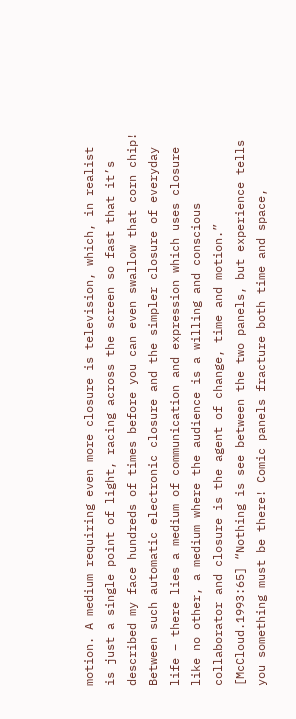motion. A medium requiring even more closure is television, which, in realist is just a single point of light, racing across the screen so fast that it’s described my face hundreds of times before you can even swallow that corn chip! Between such automatic electronic closure and the simpler closure of everyday life – there lies a medium of communication and expression which uses closure like no other, a medium where the audience is a willing and conscious collaborator and closure is the agent of change, time and motion.” [McCloud.1993:65] “Nothing is see between the two panels, but experience tells you something must be there! Comic panels fracture both time and space,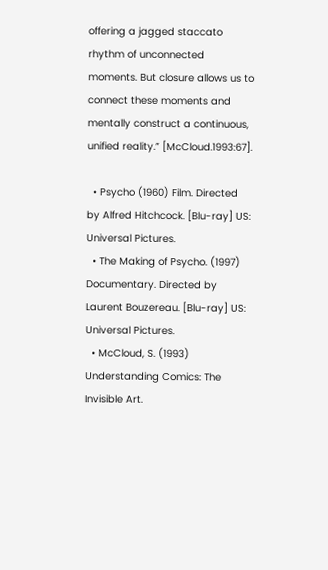offering a jagged staccato rhythm of unconnected moments. But closure allows us to connect these moments and mentally construct a continuous, unified reality.” [McCloud.1993:67].

  • Psycho (1960) Film. Directed by Alfred Hitchcock. [Blu-ray] US: Universal Pictures.
  • The Making of Psycho. (1997) Documentary. Directed by Laurent Bouzereau. [Blu-ray] US: Universal Pictures.
  • McCloud, S. (1993) Understanding Comics: The Invisible Art.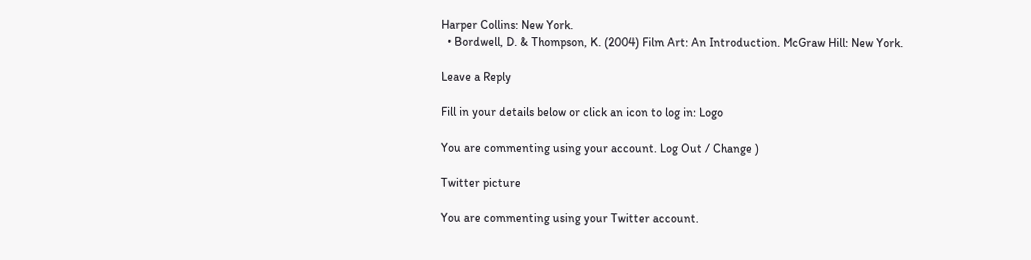Harper Collins: New York.
  • Bordwell, D. & Thompson, K. (2004) Film Art: An Introduction. McGraw Hill: New York.

Leave a Reply

Fill in your details below or click an icon to log in: Logo

You are commenting using your account. Log Out / Change )

Twitter picture

You are commenting using your Twitter account.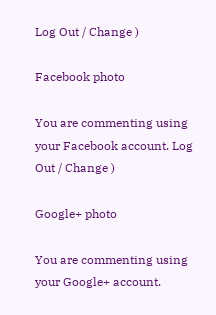Log Out / Change )

Facebook photo

You are commenting using your Facebook account. Log Out / Change )

Google+ photo

You are commenting using your Google+ account.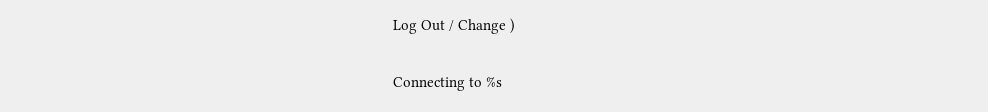Log Out / Change )

Connecting to %s